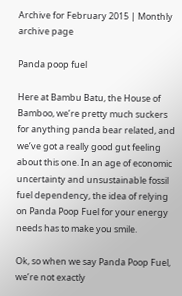Archive for February 2015 | Monthly archive page

Panda poop fuel

Here at Bambu Batu, the House of Bamboo, we’re pretty much suckers for anything panda bear related, and we’ve got a really good gut feeling about this one. In an age of economic uncertainty and unsustainable fossil fuel dependency, the idea of relying on Panda Poop Fuel for your energy needs has to make you smile.

Ok, so when we say Panda Poop Fuel, we’re not exactly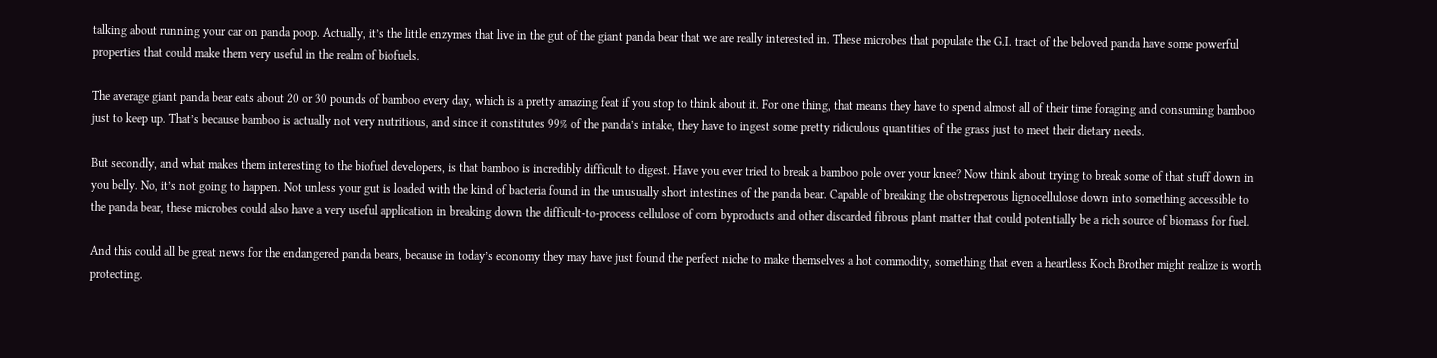talking about running your car on panda poop. Actually, it’s the little enzymes that live in the gut of the giant panda bear that we are really interested in. These microbes that populate the G.I. tract of the beloved panda have some powerful properties that could make them very useful in the realm of biofuels.

The average giant panda bear eats about 20 or 30 pounds of bamboo every day, which is a pretty amazing feat if you stop to think about it. For one thing, that means they have to spend almost all of their time foraging and consuming bamboo just to keep up. That’s because bamboo is actually not very nutritious, and since it constitutes 99% of the panda’s intake, they have to ingest some pretty ridiculous quantities of the grass just to meet their dietary needs.

But secondly, and what makes them interesting to the biofuel developers, is that bamboo is incredibly difficult to digest. Have you ever tried to break a bamboo pole over your knee? Now think about trying to break some of that stuff down in you belly. No, it’s not going to happen. Not unless your gut is loaded with the kind of bacteria found in the unusually short intestines of the panda bear. Capable of breaking the obstreperous lignocellulose down into something accessible to the panda bear, these microbes could also have a very useful application in breaking down the difficult-to-process cellulose of corn byproducts and other discarded fibrous plant matter that could potentially be a rich source of biomass for fuel.

And this could all be great news for the endangered panda bears, because in today’s economy they may have just found the perfect niche to make themselves a hot commodity, something that even a heartless Koch Brother might realize is worth protecting.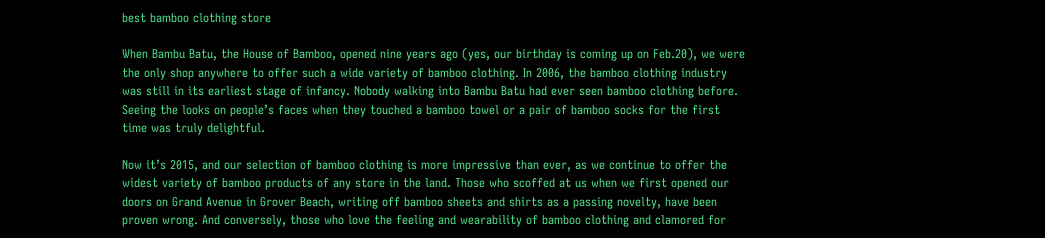best bamboo clothing store

When Bambu Batu, the House of Bamboo, opened nine years ago (yes, our birthday is coming up on Feb.20), we were the only shop anywhere to offer such a wide variety of bamboo clothing. In 2006, the bamboo clothing industry was still in its earliest stage of infancy. Nobody walking into Bambu Batu had ever seen bamboo clothing before. Seeing the looks on people’s faces when they touched a bamboo towel or a pair of bamboo socks for the first time was truly delightful.

Now it’s 2015, and our selection of bamboo clothing is more impressive than ever, as we continue to offer the widest variety of bamboo products of any store in the land. Those who scoffed at us when we first opened our doors on Grand Avenue in Grover Beach, writing off bamboo sheets and shirts as a passing novelty, have been proven wrong. And conversely, those who love the feeling and wearability of bamboo clothing and clamored for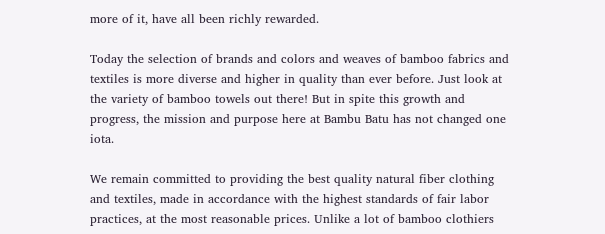more of it, have all been richly rewarded.

Today the selection of brands and colors and weaves of bamboo fabrics and textiles is more diverse and higher in quality than ever before. Just look at the variety of bamboo towels out there! But in spite this growth and progress, the mission and purpose here at Bambu Batu has not changed one iota.

We remain committed to providing the best quality natural fiber clothing and textiles, made in accordance with the highest standards of fair labor practices, at the most reasonable prices. Unlike a lot of bamboo clothiers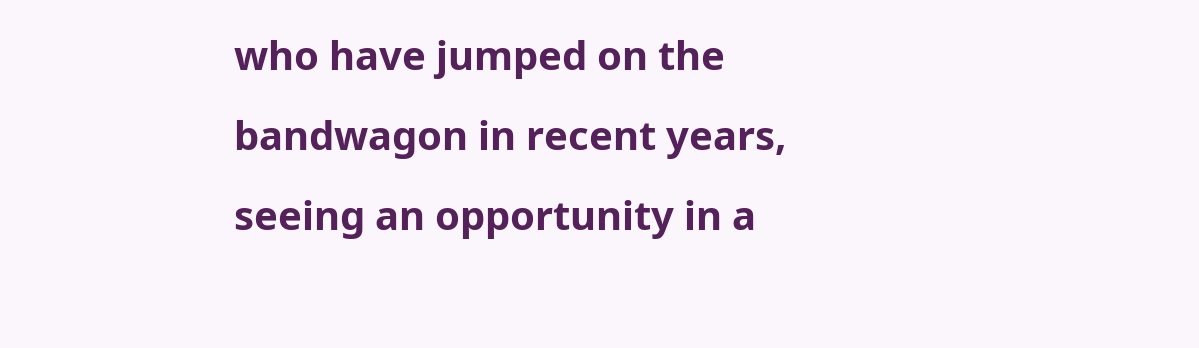who have jumped on the bandwagon in recent years, seeing an opportunity in a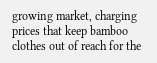growing market, charging prices that keep bamboo clothes out of reach for the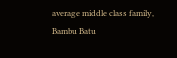average middle class family, Bambu Batu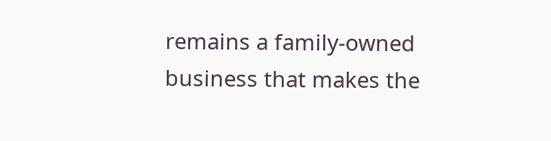remains a family-owned business that makes the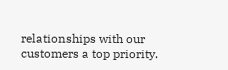relationships with our customers a top priority.